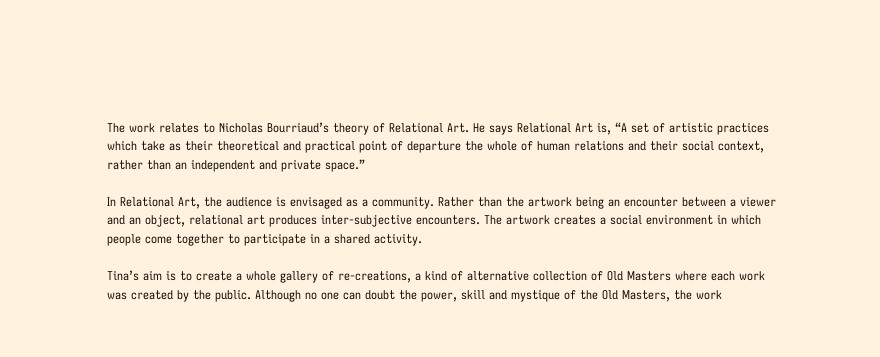The work relates to Nicholas Bourriaud’s theory of Relational Art. He says Relational Art is, “A set of artistic practices which take as their theoretical and practical point of departure the whole of human relations and their social context, rather than an independent and private space.”

In Relational Art, the audience is envisaged as a community. Rather than the artwork being an encounter between a viewer and an object, relational art produces inter-subjective encounters. The artwork creates a social environment in which people come together to participate in a shared activity.

Tina’s aim is to create a whole gallery of re-creations, a kind of alternative collection of Old Masters where each work was created by the public. Although no one can doubt the power, skill and mystique of the Old Masters, the work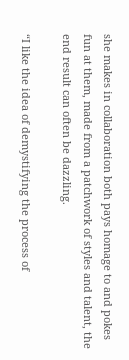she makes in collaboration both pays homage to and pokes fun at them, made from a patchwork of styles and talent, the end result can often be dazzling.

“I like the idea of demystifying the process of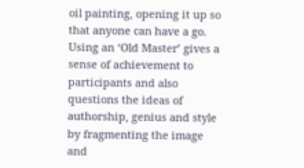oil painting, opening it up so that anyone can have a go. Using an ‘Old Master’ gives a sense of achievement to participants and also questions the ideas of authorship, genius and style by fragmenting the image and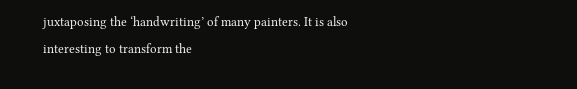juxtaposing the ‘handwriting’ of many painters. It is also interesting to transform the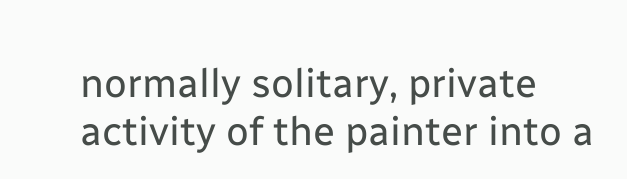normally solitary, private activity of the painter into a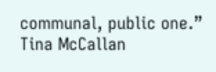communal, public one.” Tina McCallan